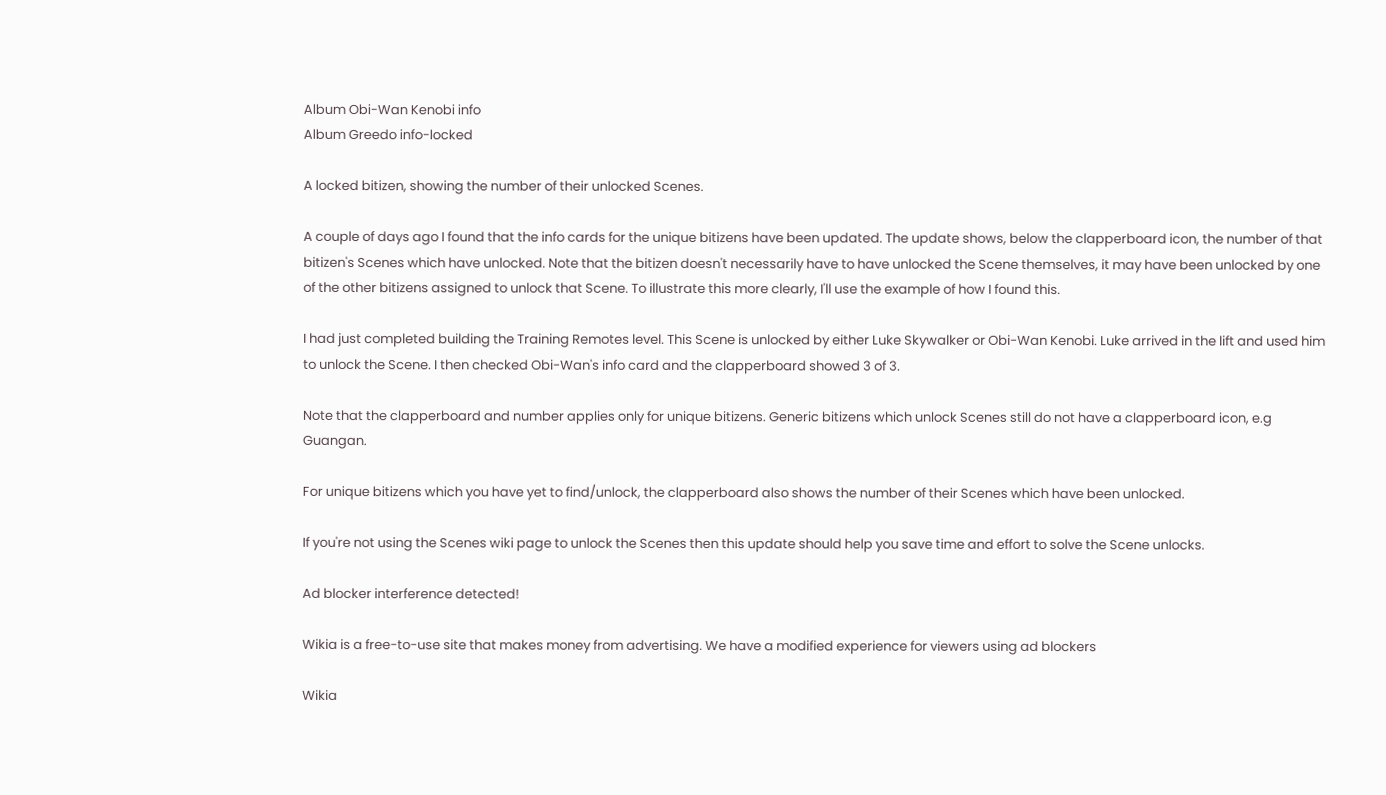Album Obi-Wan Kenobi info
Album Greedo info-locked

A locked bitizen, showing the number of their unlocked Scenes.

A couple of days ago I found that the info cards for the unique bitizens have been updated. The update shows, below the clapperboard icon, the number of that bitizen's Scenes which have unlocked. Note that the bitizen doesn't necessarily have to have unlocked the Scene themselves, it may have been unlocked by one of the other bitizens assigned to unlock that Scene. To illustrate this more clearly, I'll use the example of how I found this.

I had just completed building the Training Remotes level. This Scene is unlocked by either Luke Skywalker or Obi-Wan Kenobi. Luke arrived in the lift and used him to unlock the Scene. I then checked Obi-Wan's info card and the clapperboard showed 3 of 3.

Note that the clapperboard and number applies only for unique bitizens. Generic bitizens which unlock Scenes still do not have a clapperboard icon, e.g Guangan.

For unique bitizens which you have yet to find/unlock, the clapperboard also shows the number of their Scenes which have been unlocked.

If you're not using the Scenes wiki page to unlock the Scenes then this update should help you save time and effort to solve the Scene unlocks.

Ad blocker interference detected!

Wikia is a free-to-use site that makes money from advertising. We have a modified experience for viewers using ad blockers

Wikia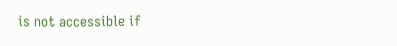is not accessible if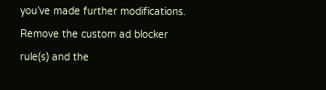you’ve made further modifications. Remove the custom ad blocker rule(s) and the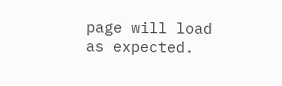page will load as expected.